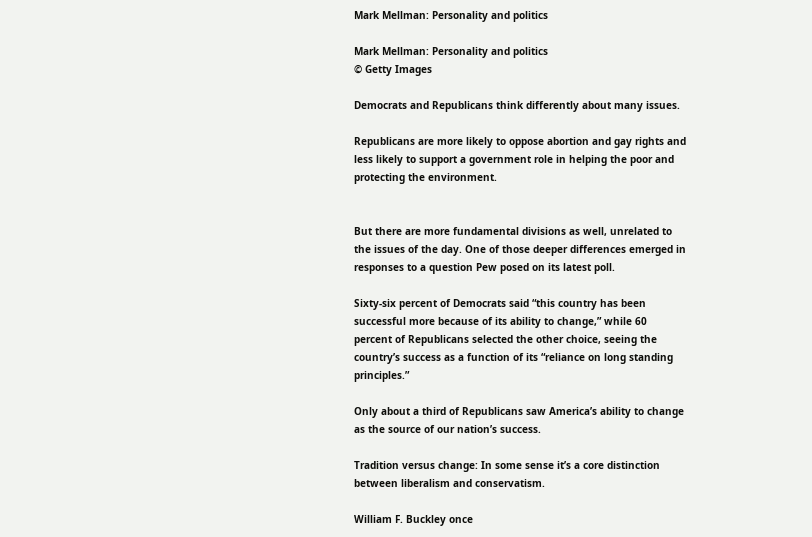Mark Mellman: Personality and politics

Mark Mellman: Personality and politics
© Getty Images

Democrats and Republicans think differently about many issues.

Republicans are more likely to oppose abortion and gay rights and less likely to support a government role in helping the poor and protecting the environment.


But there are more fundamental divisions as well, unrelated to the issues of the day. One of those deeper differences emerged in responses to a question Pew posed on its latest poll.

Sixty-six percent of Democrats said “this country has been successful more because of its ability to change,” while 60 percent of Republicans selected the other choice, seeing the country’s success as a function of its “reliance on long standing principles.”

Only about a third of Republicans saw America’s ability to change as the source of our nation’s success.

Tradition versus change: In some sense it’s a core distinction between liberalism and conservatism.

William F. Buckley once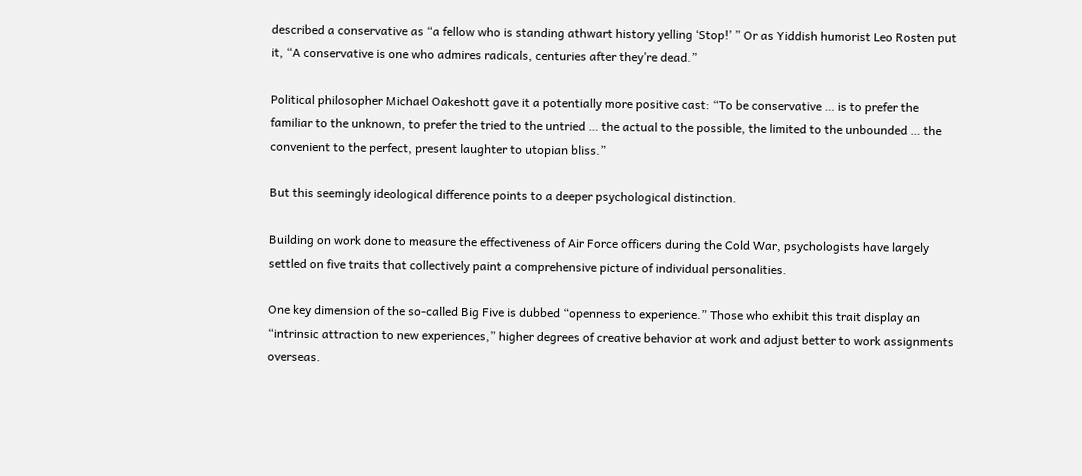described a conservative as “a fellow who is standing athwart history yelling ‘Stop!’ ” Or as Yiddish humorist Leo Rosten put it, “A conservative is one who admires radicals, centuries after they’re dead.”

Political philosopher Michael Oakeshott gave it a potentially more positive cast: “To be conservative … is to prefer the familiar to the unknown, to prefer the tried to the untried … the actual to the possible, the limited to the unbounded … the convenient to the perfect, present laughter to utopian bliss.”

But this seemingly ideological difference points to a deeper psychological distinction.

Building on work done to measure the effectiveness of Air Force officers during the Cold War, psychologists have largely settled on five traits that collectively paint a comprehensive picture of individual personalities.

One key dimension of the so-called Big Five is dubbed “openness to experience.” Those who exhibit this trait display an “intrinsic attraction to new experiences,” higher degrees of creative behavior at work and adjust better to work assignments overseas.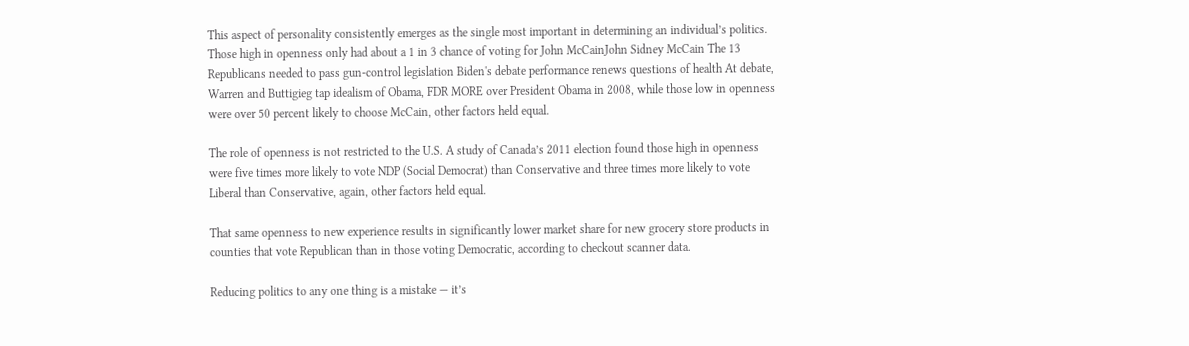This aspect of personality consistently emerges as the single most important in determining an individual’s politics. Those high in openness only had about a 1 in 3 chance of voting for John McCainJohn Sidney McCain The 13 Republicans needed to pass gun-control legislation Biden's debate performance renews questions of health At debate, Warren and Buttigieg tap idealism of Obama, FDR MORE over President Obama in 2008, while those low in openness were over 50 percent likely to choose McCain, other factors held equal.

The role of openness is not restricted to the U.S. A study of Canada’s 2011 election found those high in openness were five times more likely to vote NDP (Social Democrat) than Conservative and three times more likely to vote Liberal than Conservative, again, other factors held equal.

That same openness to new experience results in significantly lower market share for new grocery store products in counties that vote Republican than in those voting Democratic, according to checkout scanner data.

Reducing politics to any one thing is a mistake — it’s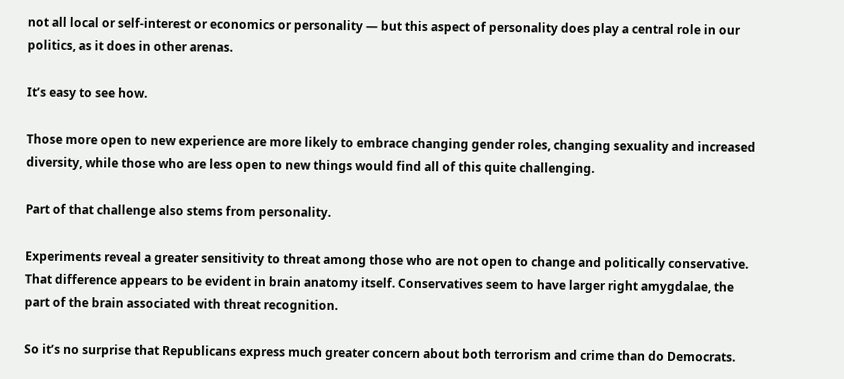not all local or self-interest or economics or personality — but this aspect of personality does play a central role in our politics, as it does in other arenas.

It’s easy to see how.

Those more open to new experience are more likely to embrace changing gender roles, changing sexuality and increased diversity, while those who are less open to new things would find all of this quite challenging.

Part of that challenge also stems from personality.

Experiments reveal a greater sensitivity to threat among those who are not open to change and politically conservative. That difference appears to be evident in brain anatomy itself. Conservatives seem to have larger right amygdalae, the part of the brain associated with threat recognition.

So it’s no surprise that Republicans express much greater concern about both terrorism and crime than do Democrats.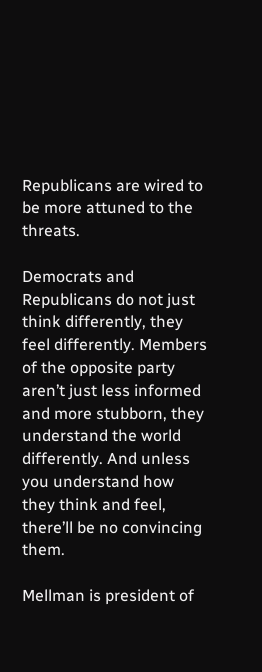Republicans are wired to be more attuned to the threats.

Democrats and Republicans do not just think differently, they feel differently. Members of the opposite party aren’t just less informed and more stubborn, they understand the world differently. And unless you understand how they think and feel, there’ll be no convincing them.

Mellman is president of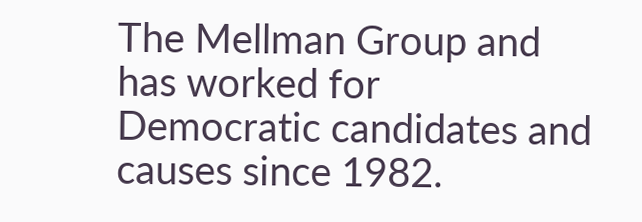The Mellman Group and has worked for Democratic candidates and causes since 1982.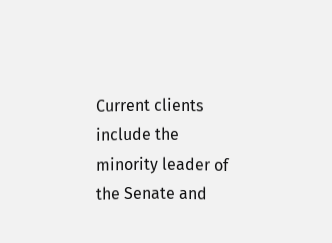Current clients include the minority leader of the Senate and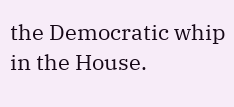the Democratic whip in the House.